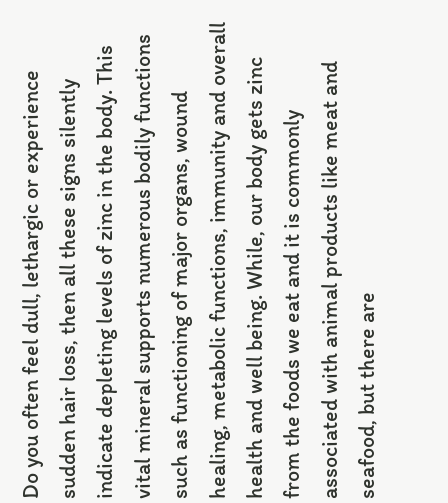Do you often feel dull, lethargic or experience sudden hair loss, then all these signs silently indicate depleting levels of zinc in the body. This vital mineral supports numerous bodily functions such as functioning of major organs, wound healing, metabolic functions, immunity and overall health and well being. While, our body gets zinc from the foods we eat and it is commonly associated with animal products like meat and seafood, but there are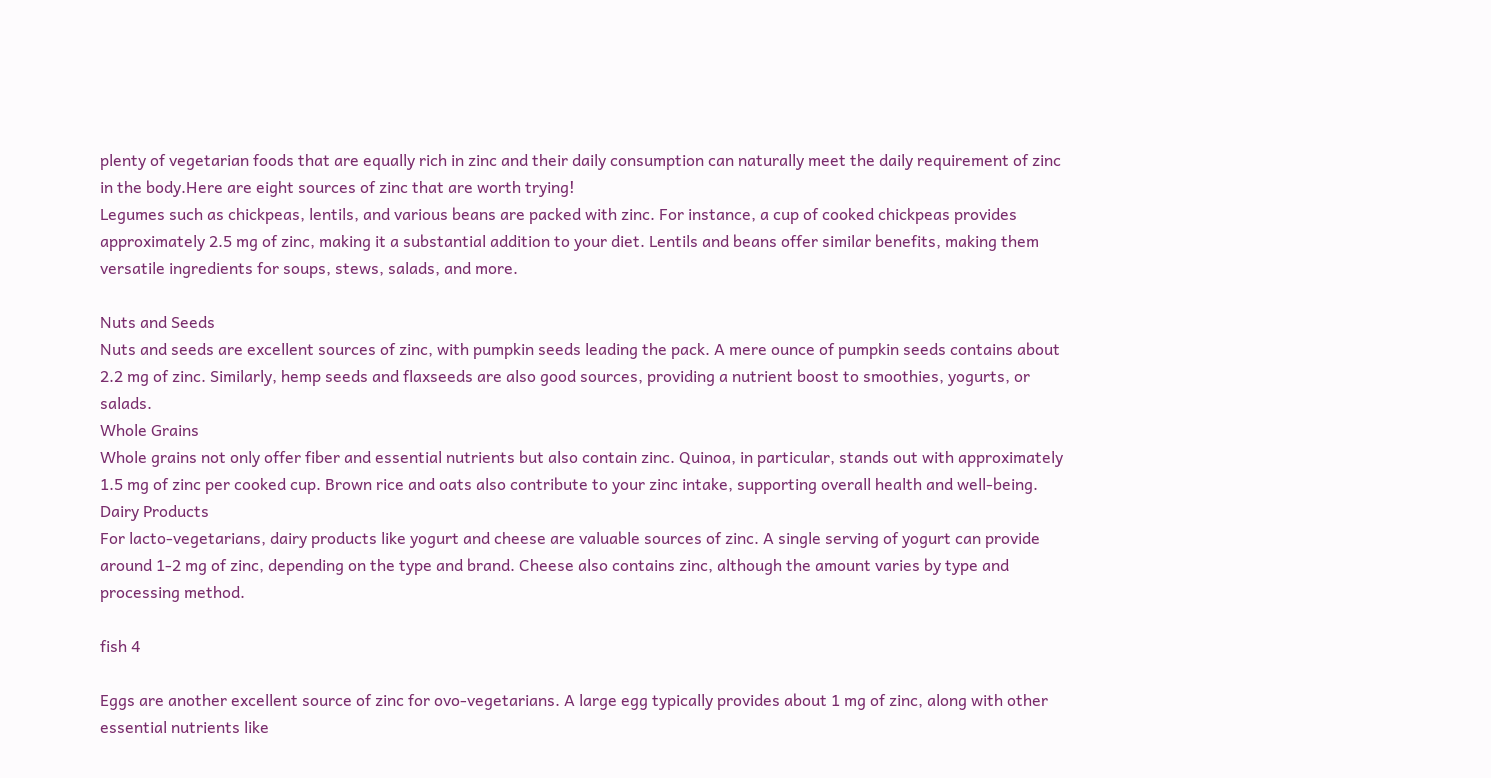plenty of vegetarian foods that are equally rich in zinc and their daily consumption can naturally meet the daily requirement of zinc in the body.Here are eight sources of zinc that are worth trying!
Legumes such as chickpeas, lentils, and various beans are packed with zinc. For instance, a cup of cooked chickpeas provides approximately 2.5 mg of zinc, making it a substantial addition to your diet. Lentils and beans offer similar benefits, making them versatile ingredients for soups, stews, salads, and more.

Nuts and Seeds
Nuts and seeds are excellent sources of zinc, with pumpkin seeds leading the pack. A mere ounce of pumpkin seeds contains about 2.2 mg of zinc. Similarly, hemp seeds and flaxseeds are also good sources, providing a nutrient boost to smoothies, yogurts, or salads.
Whole Grains
Whole grains not only offer fiber and essential nutrients but also contain zinc. Quinoa, in particular, stands out with approximately 1.5 mg of zinc per cooked cup. Brown rice and oats also contribute to your zinc intake, supporting overall health and well-being.
Dairy Products
For lacto-vegetarians, dairy products like yogurt and cheese are valuable sources of zinc. A single serving of yogurt can provide around 1-2 mg of zinc, depending on the type and brand. Cheese also contains zinc, although the amount varies by type and processing method.

fish 4

Eggs are another excellent source of zinc for ovo-vegetarians. A large egg typically provides about 1 mg of zinc, along with other essential nutrients like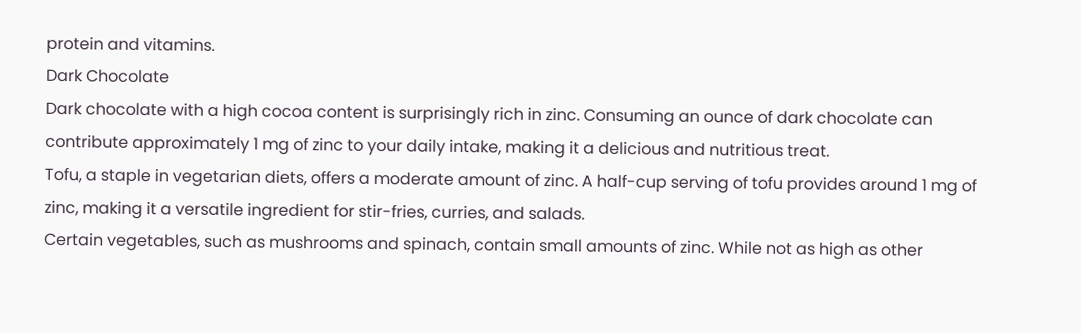protein and vitamins.
Dark Chocolate
Dark chocolate with a high cocoa content is surprisingly rich in zinc. Consuming an ounce of dark chocolate can contribute approximately 1 mg of zinc to your daily intake, making it a delicious and nutritious treat.
Tofu, a staple in vegetarian diets, offers a moderate amount of zinc. A half-cup serving of tofu provides around 1 mg of zinc, making it a versatile ingredient for stir-fries, curries, and salads.
Certain vegetables, such as mushrooms and spinach, contain small amounts of zinc. While not as high as other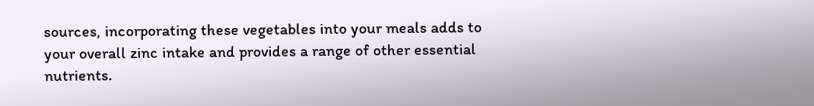sources, incorporating these vegetables into your meals adds to your overall zinc intake and provides a range of other essential nutrients.